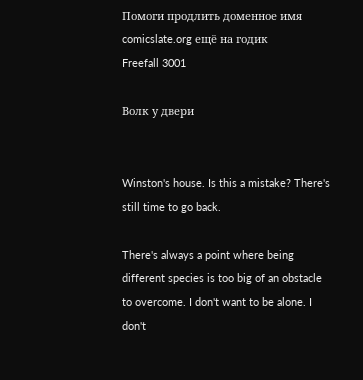Помоги продлить доменное имя comicslate.org ещё на годик
Freefall 3001

Волк у двери


Winston's house. Is this a mistake? There's still time to go back.

There's always a point where being different species is too big of an obstacle to overcome. I don't want to be alone. I don't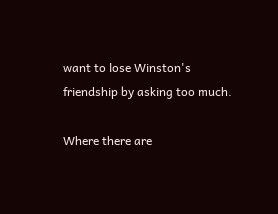want to lose Winston's friendship by asking too much.

Where there are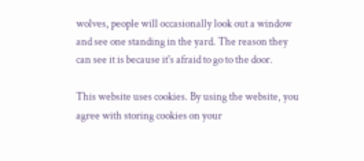wolves, people will occasionally look out a window and see one standing in the yard. The reason they can see it is because it's afraid to go to the door.

This website uses cookies. By using the website, you agree with storing cookies on your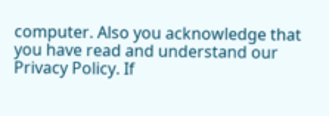computer. Also you acknowledge that you have read and understand our Privacy Policy. If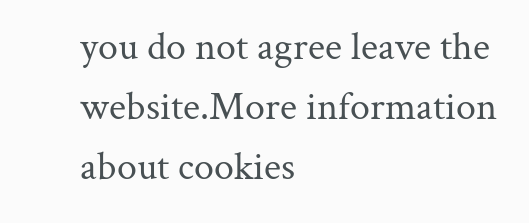you do not agree leave the website.More information about cookies